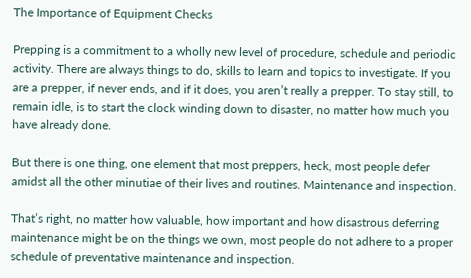The Importance of Equipment Checks

Prepping is a commitment to a wholly new level of procedure, schedule and periodic activity. There are always things to do, skills to learn and topics to investigate. If you are a prepper, if never ends, and if it does, you aren’t really a prepper. To stay still, to remain idle, is to start the clock winding down to disaster, no matter how much you have already done.

But there is one thing, one element that most preppers, heck, most people defer amidst all the other minutiae of their lives and routines. Maintenance and inspection.

That’s right, no matter how valuable, how important and how disastrous deferring maintenance might be on the things we own, most people do not adhere to a proper schedule of preventative maintenance and inspection.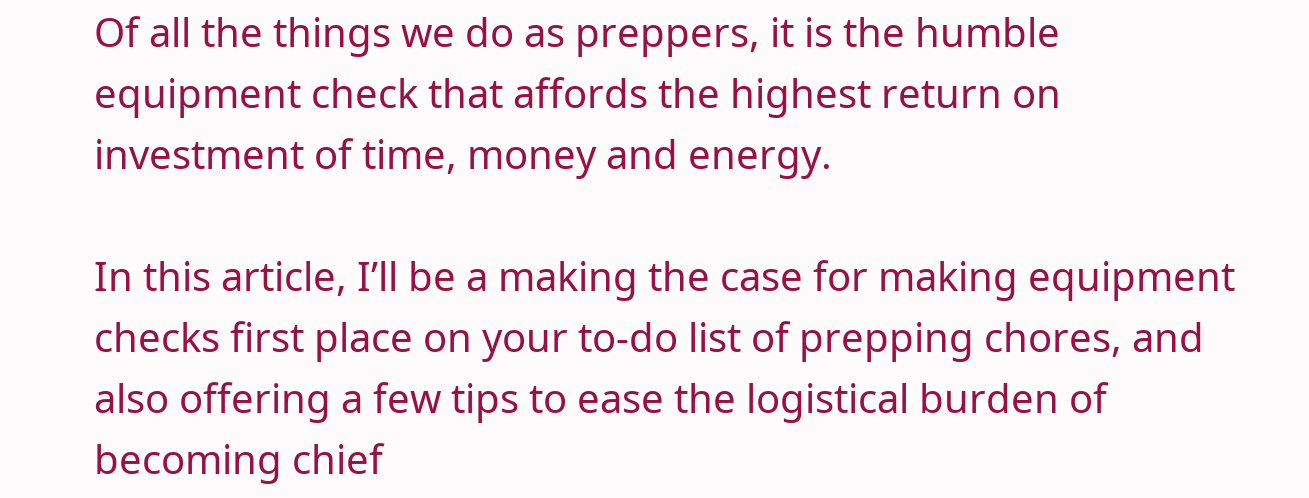Of all the things we do as preppers, it is the humble equipment check that affords the highest return on investment of time, money and energy.

In this article, I’ll be a making the case for making equipment checks first place on your to-do list of prepping chores, and also offering a few tips to ease the logistical burden of becoming chief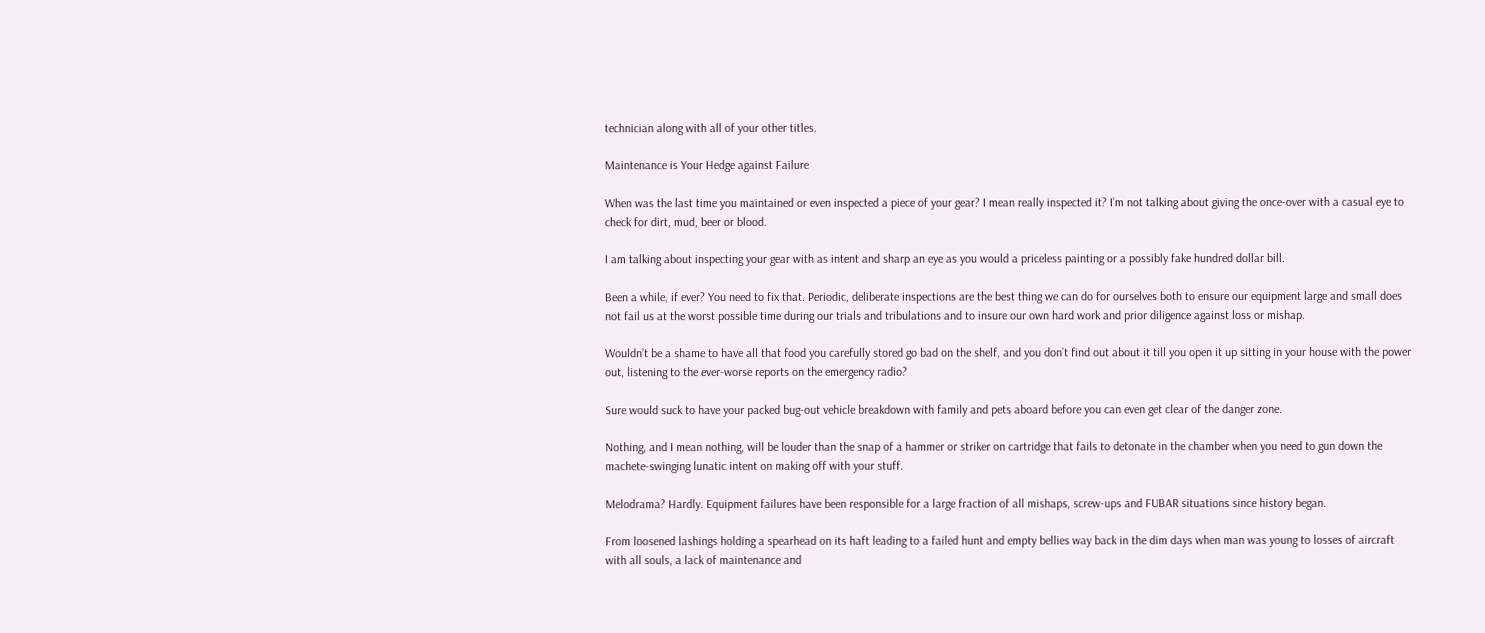technician along with all of your other titles.

Maintenance is Your Hedge against Failure

When was the last time you maintained or even inspected a piece of your gear? I mean really inspected it? I’m not talking about giving the once-over with a casual eye to check for dirt, mud, beer or blood.

I am talking about inspecting your gear with as intent and sharp an eye as you would a priceless painting or a possibly fake hundred dollar bill.

Been a while, if ever? You need to fix that. Periodic, deliberate inspections are the best thing we can do for ourselves both to ensure our equipment large and small does not fail us at the worst possible time during our trials and tribulations and to insure our own hard work and prior diligence against loss or mishap.

Wouldn’t be a shame to have all that food you carefully stored go bad on the shelf, and you don’t find out about it till you open it up sitting in your house with the power out, listening to the ever-worse reports on the emergency radio?

Sure would suck to have your packed bug-out vehicle breakdown with family and pets aboard before you can even get clear of the danger zone.

Nothing, and I mean nothing, will be louder than the snap of a hammer or striker on cartridge that fails to detonate in the chamber when you need to gun down the machete-swinging lunatic intent on making off with your stuff.

Melodrama? Hardly. Equipment failures have been responsible for a large fraction of all mishaps, screw-ups and FUBAR situations since history began.

From loosened lashings holding a spearhead on its haft leading to a failed hunt and empty bellies way back in the dim days when man was young to losses of aircraft with all souls, a lack of maintenance and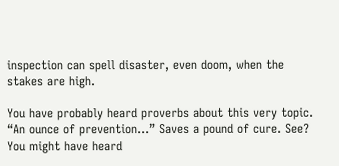inspection can spell disaster, even doom, when the stakes are high.

You have probably heard proverbs about this very topic. “An ounce of prevention…” Saves a pound of cure. See? You might have heard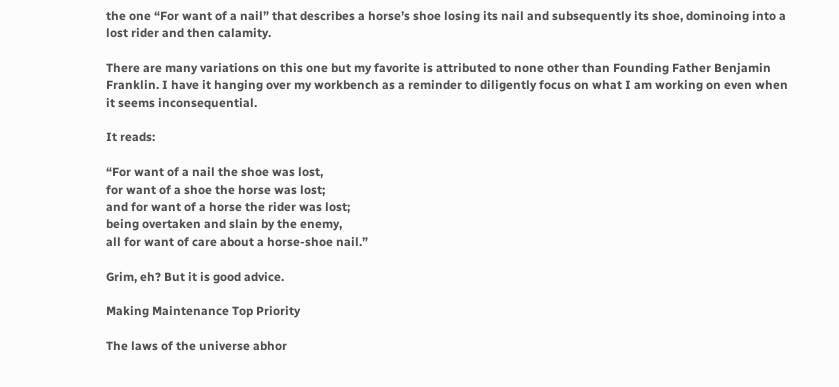the one “For want of a nail” that describes a horse’s shoe losing its nail and subsequently its shoe, dominoing into a lost rider and then calamity.

There are many variations on this one but my favorite is attributed to none other than Founding Father Benjamin Franklin. I have it hanging over my workbench as a reminder to diligently focus on what I am working on even when it seems inconsequential.

It reads:

“For want of a nail the shoe was lost,
for want of a shoe the horse was lost;
and for want of a horse the rider was lost;
being overtaken and slain by the enemy,
all for want of care about a horse-shoe nail.”

Grim, eh? But it is good advice.

Making Maintenance Top Priority

The laws of the universe abhor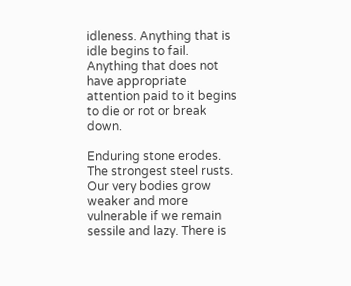idleness. Anything that is idle begins to fail. Anything that does not have appropriate attention paid to it begins to die or rot or break down.

Enduring stone erodes. The strongest steel rusts. Our very bodies grow weaker and more vulnerable if we remain sessile and lazy. There is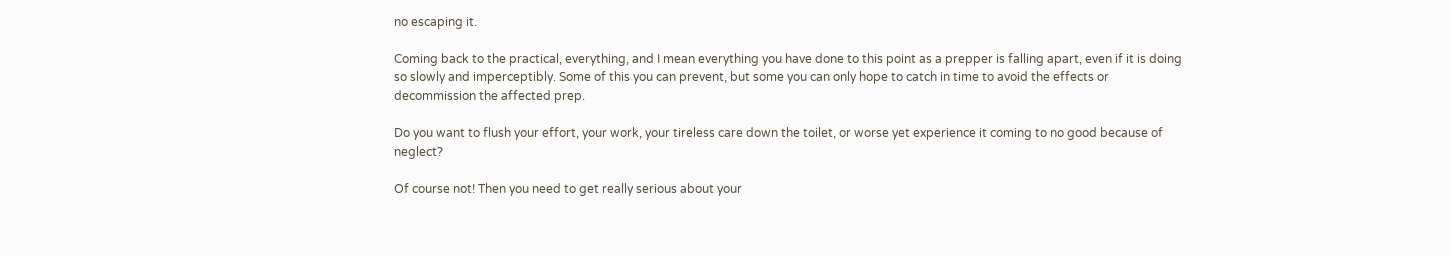no escaping it.

Coming back to the practical, everything, and I mean everything you have done to this point as a prepper is falling apart, even if it is doing so slowly and imperceptibly. Some of this you can prevent, but some you can only hope to catch in time to avoid the effects or decommission the affected prep.

Do you want to flush your effort, your work, your tireless care down the toilet, or worse yet experience it coming to no good because of neglect?

Of course not! Then you need to get really serious about your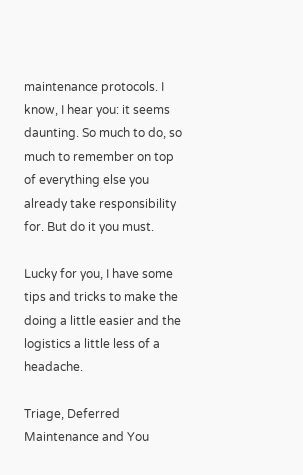maintenance protocols. I know, I hear you: it seems daunting. So much to do, so much to remember on top of everything else you already take responsibility for. But do it you must.

Lucky for you, I have some tips and tricks to make the doing a little easier and the logistics a little less of a headache.

Triage, Deferred Maintenance and You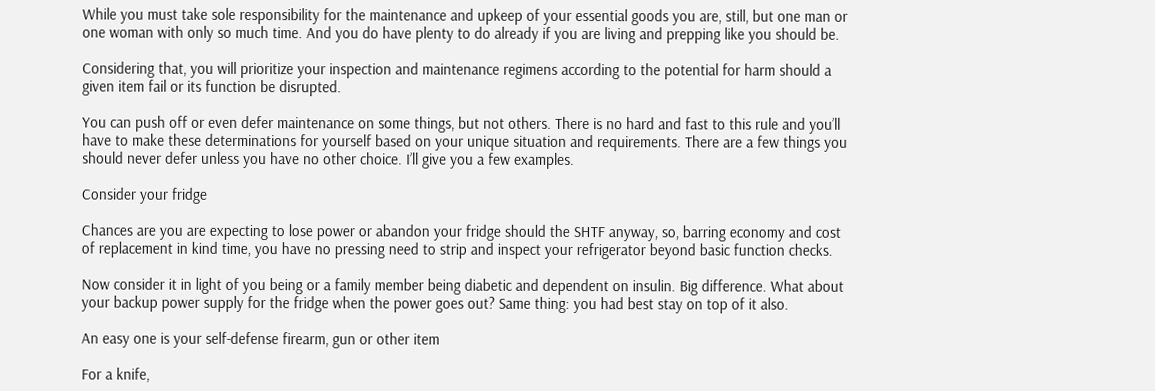While you must take sole responsibility for the maintenance and upkeep of your essential goods you are, still, but one man or one woman with only so much time. And you do have plenty to do already if you are living and prepping like you should be.

Considering that, you will prioritize your inspection and maintenance regimens according to the potential for harm should a given item fail or its function be disrupted.

You can push off or even defer maintenance on some things, but not others. There is no hard and fast to this rule and you’ll have to make these determinations for yourself based on your unique situation and requirements. There are a few things you should never defer unless you have no other choice. I’ll give you a few examples.

Consider your fridge

Chances are you are expecting to lose power or abandon your fridge should the SHTF anyway, so, barring economy and cost of replacement in kind time, you have no pressing need to strip and inspect your refrigerator beyond basic function checks.

Now consider it in light of you being or a family member being diabetic and dependent on insulin. Big difference. What about your backup power supply for the fridge when the power goes out? Same thing: you had best stay on top of it also.

An easy one is your self-defense firearm, gun or other item

For a knife,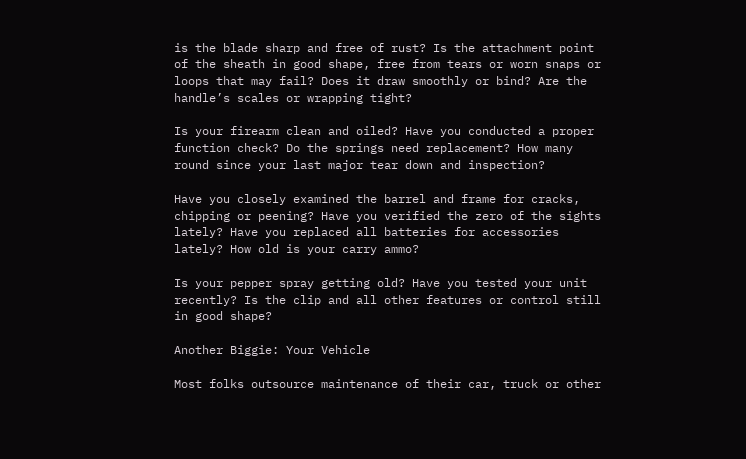is the blade sharp and free of rust? Is the attachment point of the sheath in good shape, free from tears or worn snaps or loops that may fail? Does it draw smoothly or bind? Are the handle’s scales or wrapping tight?

Is your firearm clean and oiled? Have you conducted a proper function check? Do the springs need replacement? How many round since your last major tear down and inspection?

Have you closely examined the barrel and frame for cracks, chipping or peening? Have you verified the zero of the sights lately? Have you replaced all batteries for accessories lately? How old is your carry ammo?

Is your pepper spray getting old? Have you tested your unit recently? Is the clip and all other features or control still in good shape?

Another Biggie: Your Vehicle

Most folks outsource maintenance of their car, truck or other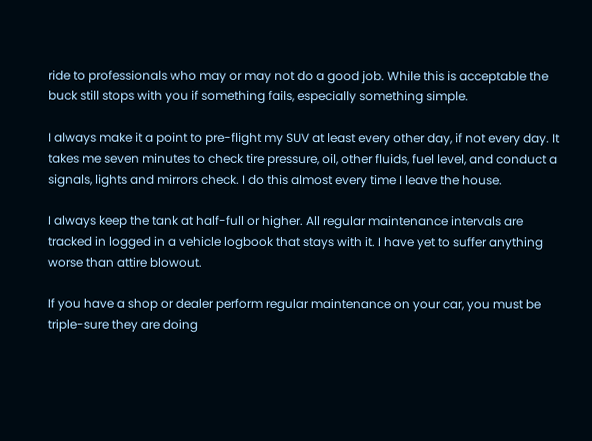ride to professionals who may or may not do a good job. While this is acceptable the buck still stops with you if something fails, especially something simple.

I always make it a point to pre-flight my SUV at least every other day, if not every day. It takes me seven minutes to check tire pressure, oil, other fluids, fuel level, and conduct a signals, lights and mirrors check. I do this almost every time I leave the house.

I always keep the tank at half-full or higher. All regular maintenance intervals are tracked in logged in a vehicle logbook that stays with it. I have yet to suffer anything worse than attire blowout.

If you have a shop or dealer perform regular maintenance on your car, you must be triple-sure they are doing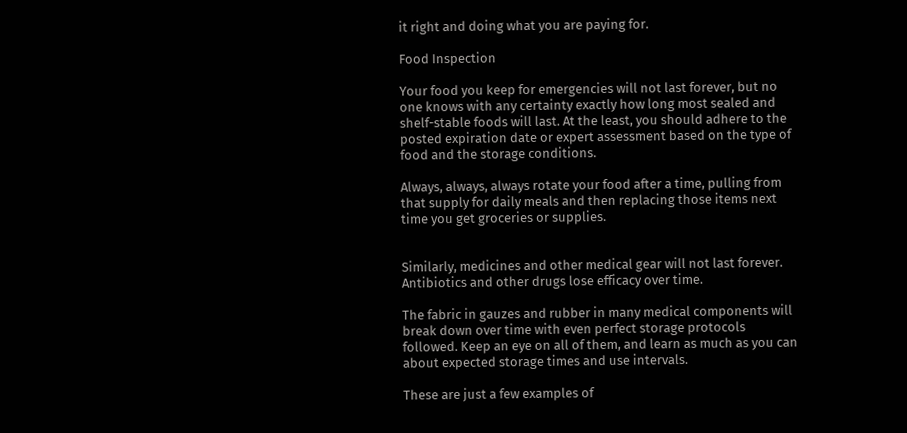it right and doing what you are paying for.

Food Inspection

Your food you keep for emergencies will not last forever, but no one knows with any certainty exactly how long most sealed and shelf-stable foods will last. At the least, you should adhere to the posted expiration date or expert assessment based on the type of food and the storage conditions.

Always, always, always rotate your food after a time, pulling from that supply for daily meals and then replacing those items next time you get groceries or supplies.


Similarly, medicines and other medical gear will not last forever. Antibiotics and other drugs lose efficacy over time.

The fabric in gauzes and rubber in many medical components will break down over time with even perfect storage protocols followed. Keep an eye on all of them, and learn as much as you can about expected storage times and use intervals.

These are just a few examples of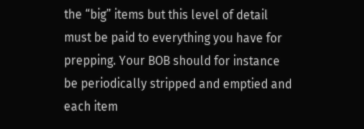the “big” items but this level of detail must be paid to everything you have for prepping. Your BOB should for instance be periodically stripped and emptied and each item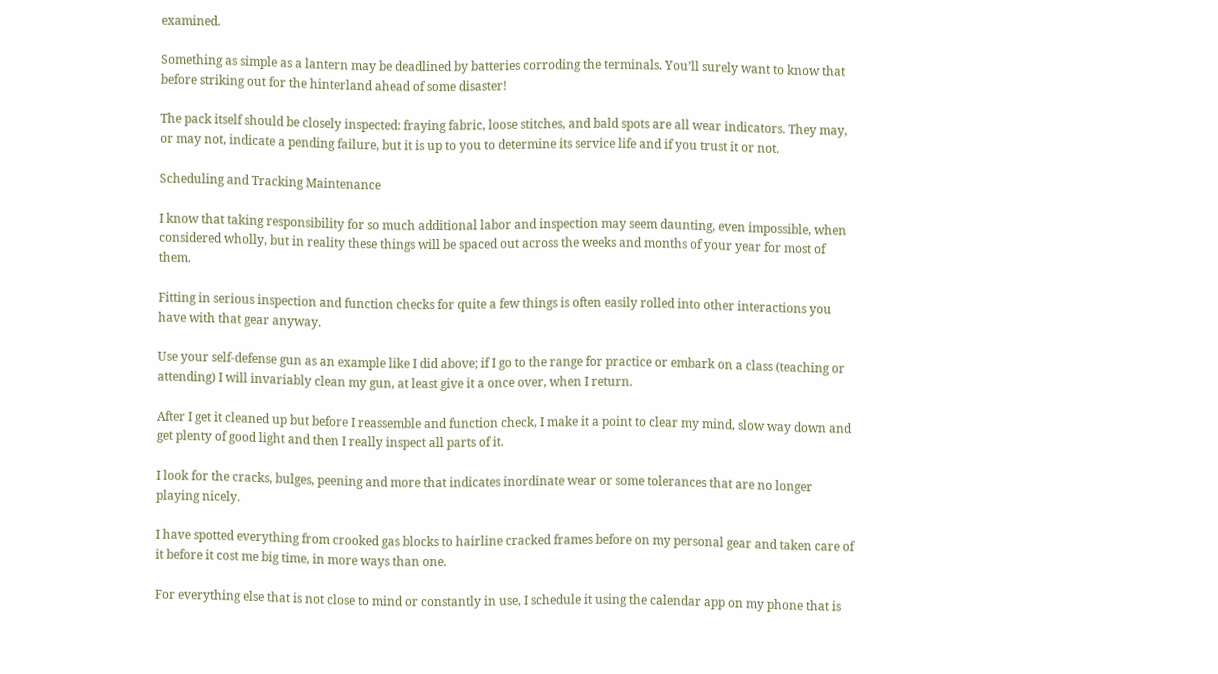examined.

Something as simple as a lantern may be deadlined by batteries corroding the terminals. You’ll surely want to know that before striking out for the hinterland ahead of some disaster!

The pack itself should be closely inspected: fraying fabric, loose stitches, and bald spots are all wear indicators. They may, or may not, indicate a pending failure, but it is up to you to determine its service life and if you trust it or not.

Scheduling and Tracking Maintenance

I know that taking responsibility for so much additional labor and inspection may seem daunting, even impossible, when considered wholly, but in reality these things will be spaced out across the weeks and months of your year for most of them.

Fitting in serious inspection and function checks for quite a few things is often easily rolled into other interactions you have with that gear anyway.

Use your self-defense gun as an example like I did above; if I go to the range for practice or embark on a class (teaching or attending) I will invariably clean my gun, at least give it a once over, when I return.

After I get it cleaned up but before I reassemble and function check, I make it a point to clear my mind, slow way down and get plenty of good light and then I really inspect all parts of it.

I look for the cracks, bulges, peening and more that indicates inordinate wear or some tolerances that are no longer playing nicely.

I have spotted everything from crooked gas blocks to hairline cracked frames before on my personal gear and taken care of it before it cost me big time, in more ways than one.

For everything else that is not close to mind or constantly in use, I schedule it using the calendar app on my phone that is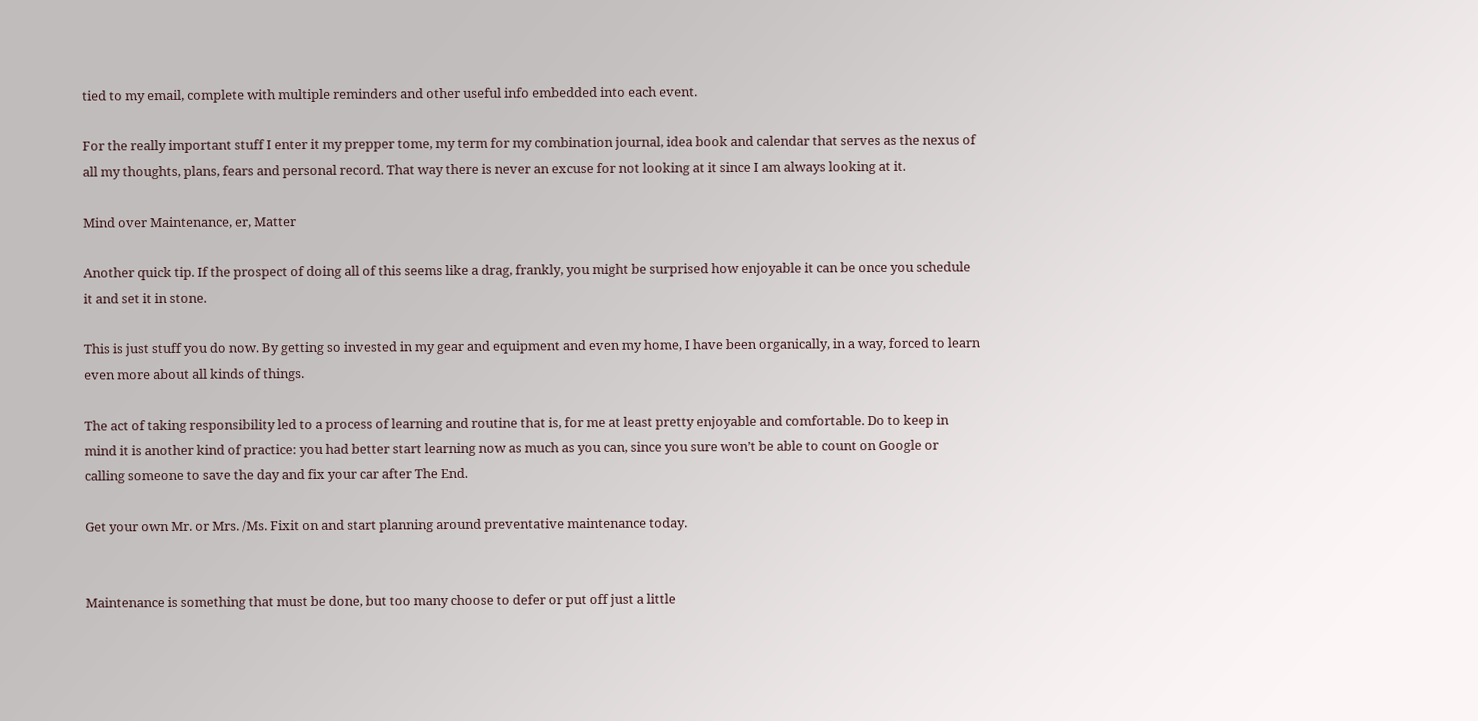tied to my email, complete with multiple reminders and other useful info embedded into each event.

For the really important stuff I enter it my prepper tome, my term for my combination journal, idea book and calendar that serves as the nexus of all my thoughts, plans, fears and personal record. That way there is never an excuse for not looking at it since I am always looking at it.

Mind over Maintenance, er, Matter

Another quick tip. If the prospect of doing all of this seems like a drag, frankly, you might be surprised how enjoyable it can be once you schedule it and set it in stone.

This is just stuff you do now. By getting so invested in my gear and equipment and even my home, I have been organically, in a way, forced to learn even more about all kinds of things.

The act of taking responsibility led to a process of learning and routine that is, for me at least pretty enjoyable and comfortable. Do to keep in mind it is another kind of practice: you had better start learning now as much as you can, since you sure won’t be able to count on Google or calling someone to save the day and fix your car after The End.

Get your own Mr. or Mrs. /Ms. Fixit on and start planning around preventative maintenance today.


Maintenance is something that must be done, but too many choose to defer or put off just a little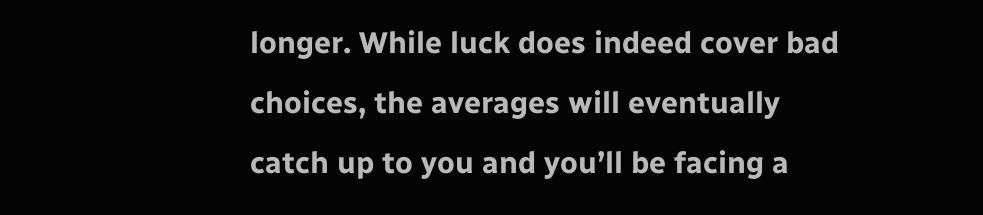longer. While luck does indeed cover bad choices, the averages will eventually catch up to you and you’ll be facing a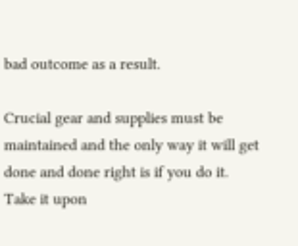bad outcome as a result.

Crucial gear and supplies must be maintained and the only way it will get done and done right is if you do it. Take it upon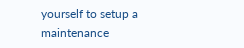yourself to setup a maintenance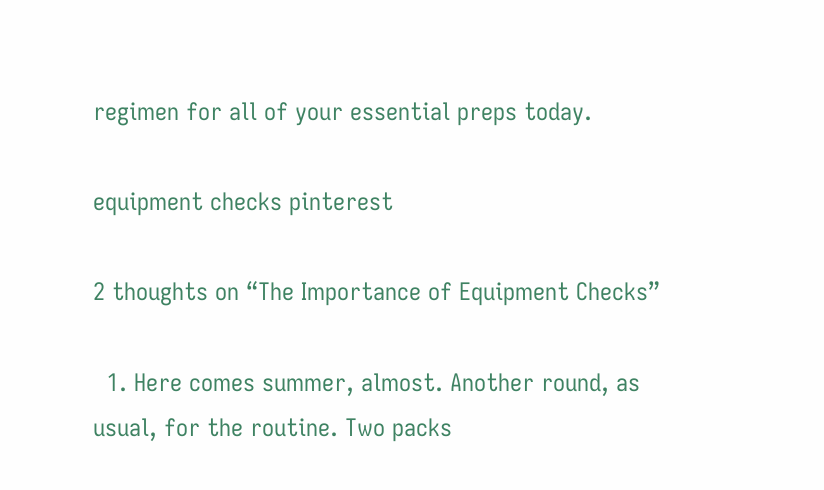regimen for all of your essential preps today.

equipment checks pinterest

2 thoughts on “The Importance of Equipment Checks”

  1. Here comes summer, almost. Another round, as usual, for the routine. Two packs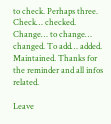to check. Perhaps three. Check… checked. Change… to change… changed. To add… added. Maintained. Thanks for the reminder and all infos related.

Leave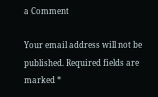a Comment

Your email address will not be published. Required fields are marked *